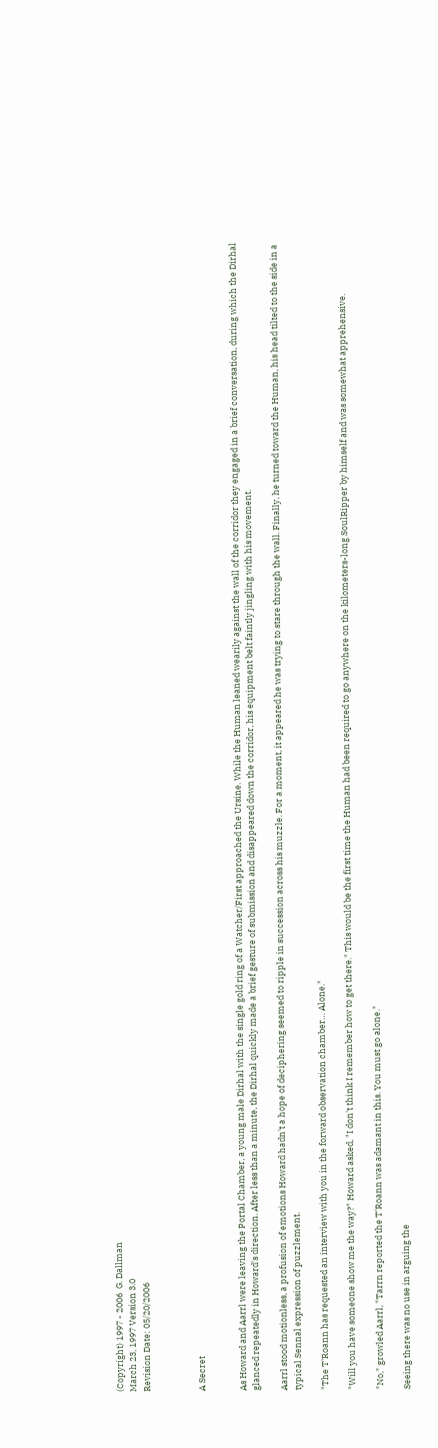(Copyright) 1997 - 2006  G. Dallman
March 23, 1997 Version 3.0
Revision Date: 05/20/2006



A Secret


As Howard and Aarrl were leaving the Portal Chamber, a young male Dirhal with the single gold ring of a Watcher/First approached the Ursine. While the Human leaned wearily against the wall of the corridor they engaged in a brief conversation, during which the Dirhal glanced repeatedly in Howard's direction. After less than a minute, the Dirhal quickly made a brief gesture of submission and disappeared down the corridor, his equipment belt faintly jingling with his movement.

Aarrl stood motionless, a profusion of emotions Howard hadn't a hope of deciphering seemed to ripple in succession across his muzzle. For a moment, it appeared he was trying to stare through the wall. Finally, he turned toward the Human, his head tilted to the side in a typical Sennal expression of puzzlement.

"The T'Roann has requested an interview with you in the forward observation chamber… Alone."

"Will you have someone show me the way?" Howard asked, "I don't think I remember how to get there." This would be the first time the Human had been required to go anywhere on the kilometers-long SoulRipper by himself and was somewhat apprehensive.

"No," growled Aarrl, "Tarrn reported the T'Roann was adamant in this. You must go alone."

Seeing there was no use in arguing the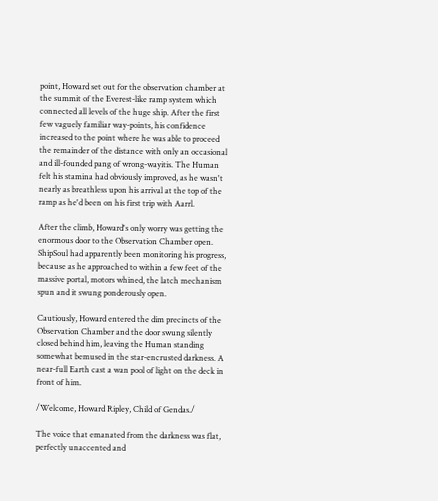point, Howard set out for the observation chamber at the summit of the Everest-like ramp system which connected all levels of the huge ship. After the first few vaguely familiar way-points, his confidence increased to the point where he was able to proceed the remainder of the distance with only an occasional and ill-founded pang of wrong-wayitis. The Human felt his stamina had obviously improved, as he wasn't nearly as breathless upon his arrival at the top of the ramp as he'd been on his first trip with Aarrl.

After the climb, Howard's only worry was getting the enormous door to the Observation Chamber open. ShipSoul had apparently been monitoring his progress, because as he approached to within a few feet of the massive portal, motors whined, the latch mechanism spun and it swung ponderously open.

Cautiously, Howard entered the dim precincts of the Observation Chamber and the door swung silently closed behind him, leaving the Human standing somewhat bemused in the star-encrusted darkness. A near-full Earth cast a wan pool of light on the deck in front of him.

/Welcome, Howard Ripley, Child of Gendas./

The voice that emanated from the darkness was flat, perfectly unaccented and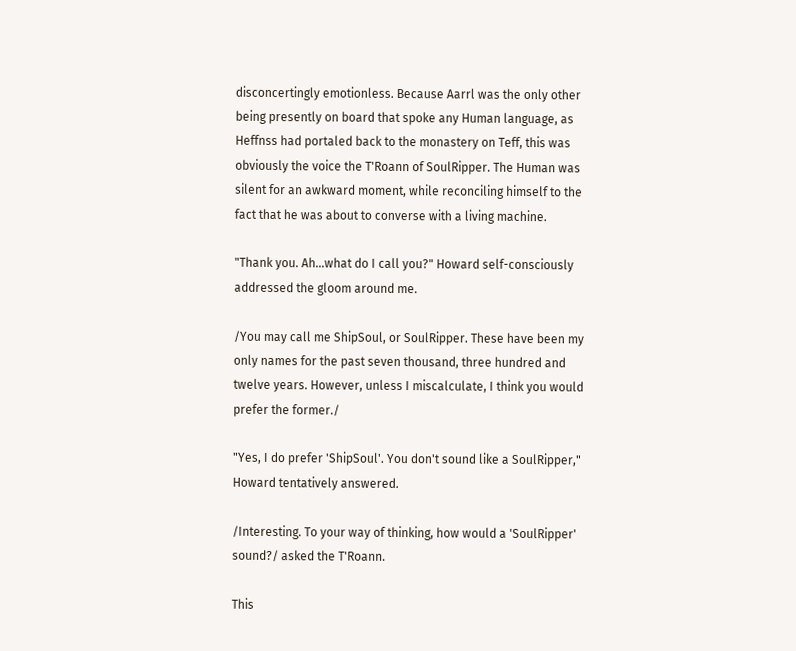disconcertingly emotionless. Because Aarrl was the only other being presently on board that spoke any Human language, as Heffnss had portaled back to the monastery on Teff, this was obviously the voice the T'Roann of SoulRipper. The Human was silent for an awkward moment, while reconciling himself to the fact that he was about to converse with a living machine.

"Thank you. Ah…what do I call you?" Howard self-consciously addressed the gloom around me.

/You may call me ShipSoul, or SoulRipper. These have been my only names for the past seven thousand, three hundred and twelve years. However, unless I miscalculate, I think you would prefer the former./

"Yes, I do prefer 'ShipSoul'. You don't sound like a SoulRipper," Howard tentatively answered.

/Interesting. To your way of thinking, how would a 'SoulRipper' sound?/ asked the T'Roann.

This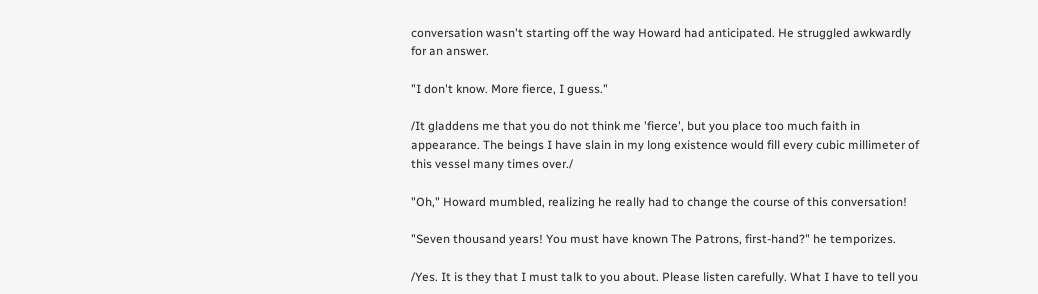conversation wasn't starting off the way Howard had anticipated. He struggled awkwardly for an answer.

"I don't know. More fierce, I guess."

/It gladdens me that you do not think me 'fierce', but you place too much faith in appearance. The beings I have slain in my long existence would fill every cubic millimeter of this vessel many times over./

"Oh," Howard mumbled, realizing he really had to change the course of this conversation!

"Seven thousand years! You must have known The Patrons, first-hand?" he temporizes.

/Yes. It is they that I must talk to you about. Please listen carefully. What I have to tell you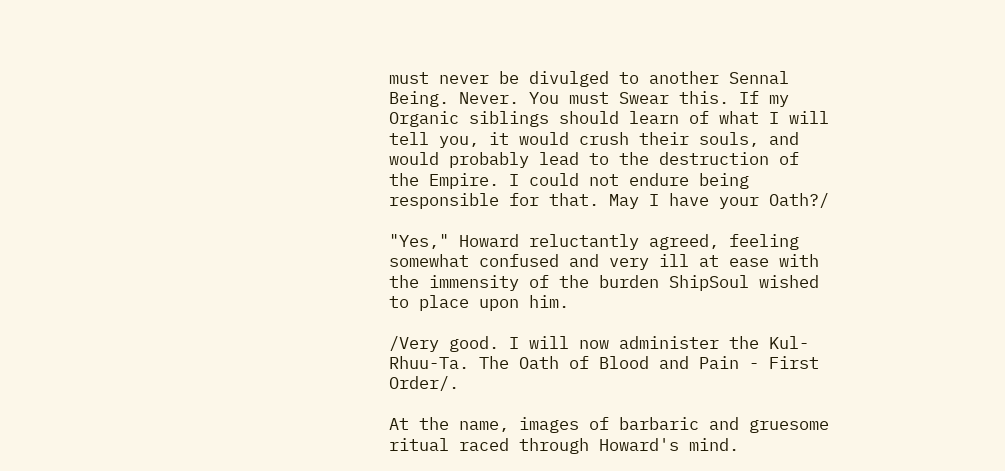must never be divulged to another Sennal Being. Never. You must Swear this. If my Organic siblings should learn of what I will tell you, it would crush their souls, and would probably lead to the destruction of the Empire. I could not endure being responsible for that. May I have your Oath?/

"Yes," Howard reluctantly agreed, feeling somewhat confused and very ill at ease with the immensity of the burden ShipSoul wished to place upon him.

/Very good. I will now administer the Kul-Rhuu-Ta. The Oath of Blood and Pain - First Order/.

At the name, images of barbaric and gruesome ritual raced through Howard's mind.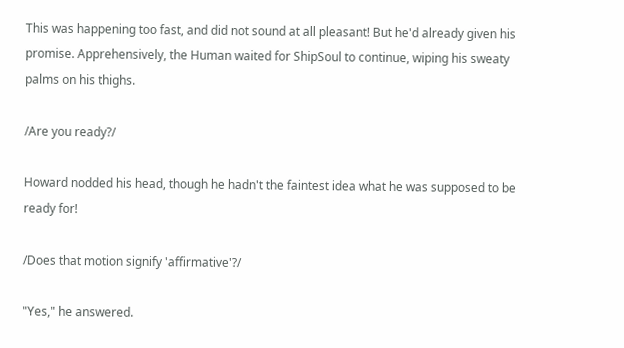This was happening too fast, and did not sound at all pleasant! But he'd already given his promise. Apprehensively, the Human waited for ShipSoul to continue, wiping his sweaty palms on his thighs.

/Are you ready?/

Howard nodded his head, though he hadn't the faintest idea what he was supposed to be ready for!

/Does that motion signify 'affirmative'?/

"Yes," he answered.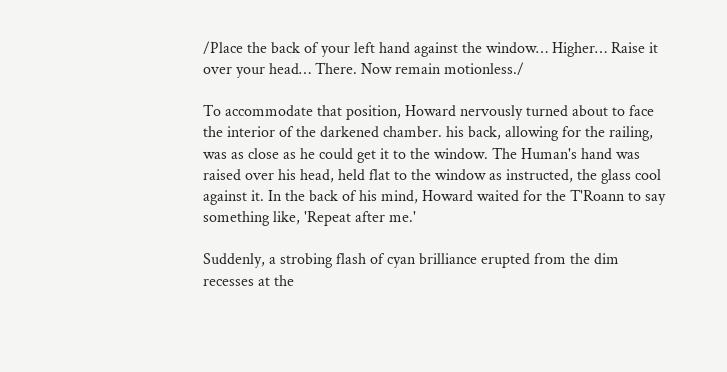/Place the back of your left hand against the window… Higher… Raise it over your head… There. Now remain motionless./

To accommodate that position, Howard nervously turned about to face the interior of the darkened chamber. his back, allowing for the railing, was as close as he could get it to the window. The Human's hand was raised over his head, held flat to the window as instructed, the glass cool against it. In the back of his mind, Howard waited for the T'Roann to say something like, 'Repeat after me.'

Suddenly, a strobing flash of cyan brilliance erupted from the dim recesses at the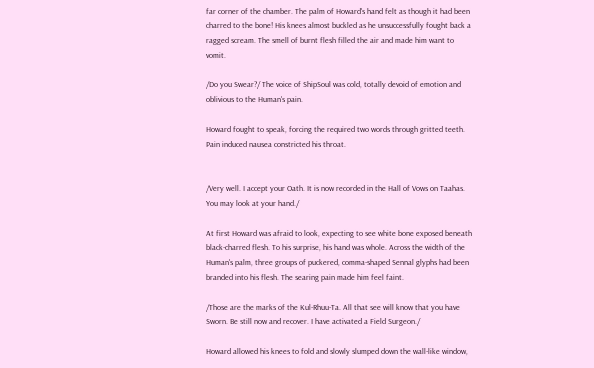far corner of the chamber. The palm of Howard's hand felt as though it had been charred to the bone! His knees almost buckled as he unsuccessfully fought back a ragged scream. The smell of burnt flesh filled the air and made him want to vomit.

/Do you Swear?/ The voice of ShipSoul was cold, totally devoid of emotion and oblivious to the Human's pain.

Howard fought to speak, forcing the required two words through gritted teeth. Pain induced nausea constricted his throat.


/Very well. I accept your Oath. It is now recorded in the Hall of Vows on Taahas. You may look at your hand./

At first Howard was afraid to look, expecting to see white bone exposed beneath black-charred flesh. To his surprise, his hand was whole. Across the width of the Human's palm, three groups of puckered, comma-shaped Sennal glyphs had been branded into his flesh. The searing pain made him feel faint.

/Those are the marks of the Kul-Rhuu-Ta. All that see will know that you have Sworn. Be still now and recover. I have activated a Field Surgeon./

Howard allowed his knees to fold and slowly slumped down the wall-like window,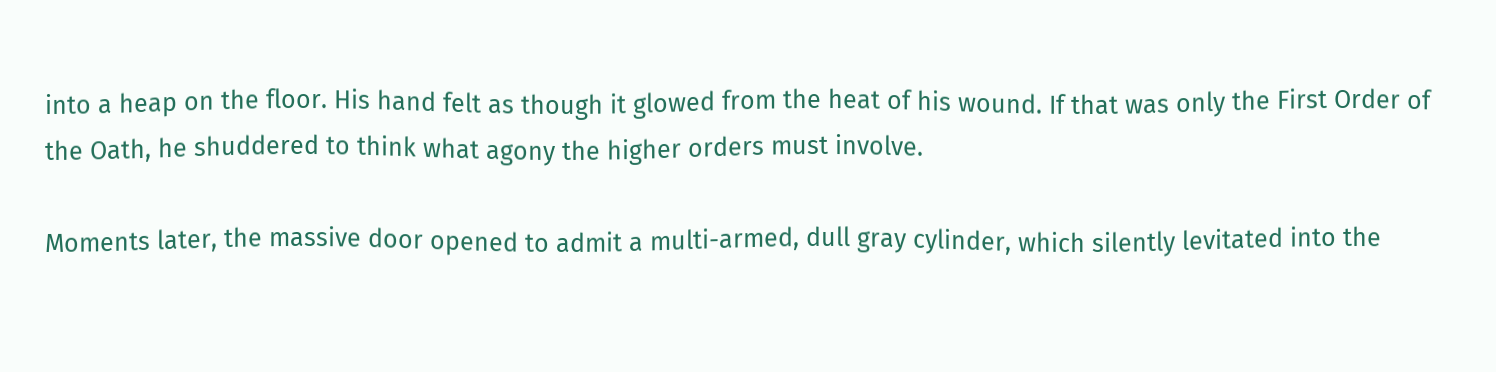into a heap on the floor. His hand felt as though it glowed from the heat of his wound. If that was only the First Order of the Oath, he shuddered to think what agony the higher orders must involve.

Moments later, the massive door opened to admit a multi-armed, dull gray cylinder, which silently levitated into the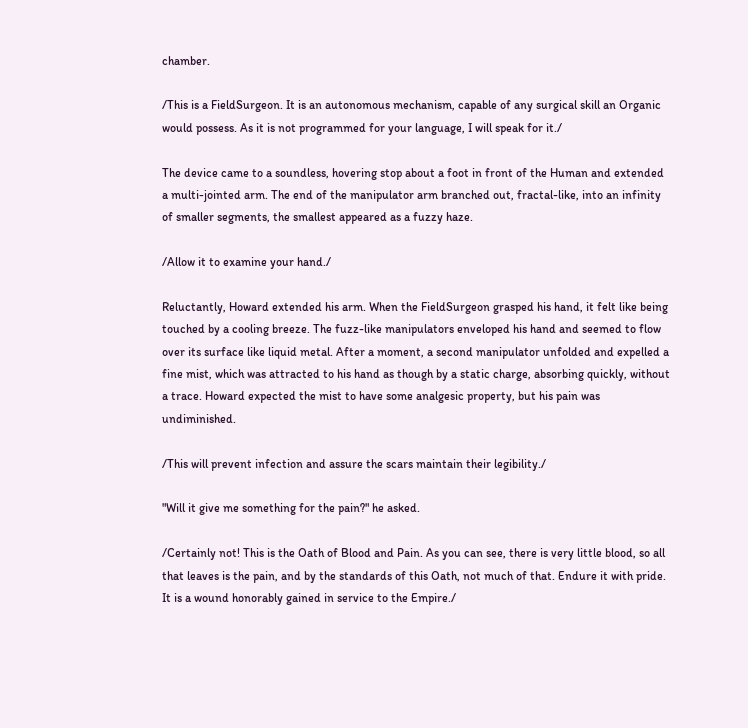chamber.

/This is a FieldSurgeon. It is an autonomous mechanism, capable of any surgical skill an Organic would possess. As it is not programmed for your language, I will speak for it./

The device came to a soundless, hovering stop about a foot in front of the Human and extended a multi-jointed arm. The end of the manipulator arm branched out, fractal-like, into an infinity of smaller segments, the smallest appeared as a fuzzy haze.

/Allow it to examine your hand./

Reluctantly, Howard extended his arm. When the FieldSurgeon grasped his hand, it felt like being touched by a cooling breeze. The fuzz-like manipulators enveloped his hand and seemed to flow over its surface like liquid metal. After a moment, a second manipulator unfolded and expelled a fine mist, which was attracted to his hand as though by a static charge, absorbing quickly, without a trace. Howard expected the mist to have some analgesic property, but his pain was undiminished.

/This will prevent infection and assure the scars maintain their legibility./

"Will it give me something for the pain?" he asked.

/Certainly not! This is the Oath of Blood and Pain. As you can see, there is very little blood, so all that leaves is the pain, and by the standards of this Oath, not much of that. Endure it with pride. It is a wound honorably gained in service to the Empire./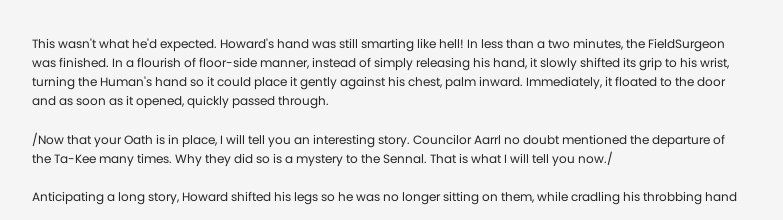This wasn't what he'd expected. Howard's hand was still smarting like hell! In less than a two minutes, the FieldSurgeon was finished. In a flourish of floor-side manner, instead of simply releasing his hand, it slowly shifted its grip to his wrist, turning the Human's hand so it could place it gently against his chest, palm inward. Immediately, it floated to the door and as soon as it opened, quickly passed through.

/Now that your Oath is in place, I will tell you an interesting story. Councilor Aarrl no doubt mentioned the departure of the Ta-Kee many times. Why they did so is a mystery to the Sennal. That is what I will tell you now./

Anticipating a long story, Howard shifted his legs so he was no longer sitting on them, while cradling his throbbing hand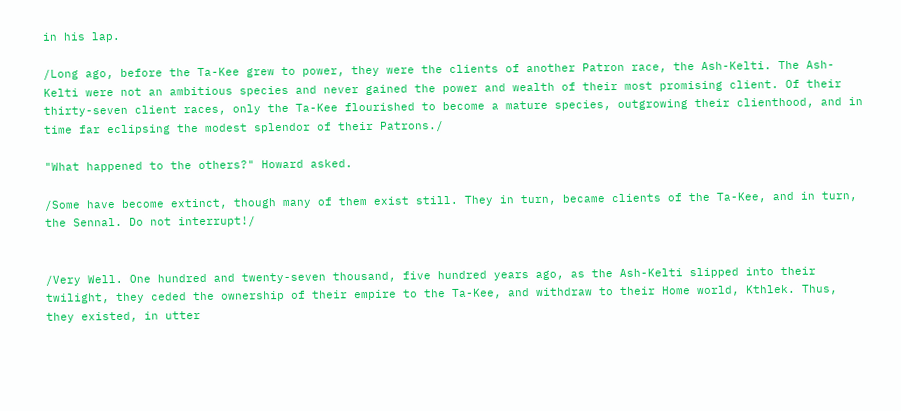in his lap.

/Long ago, before the Ta-Kee grew to power, they were the clients of another Patron race, the Ash-Kelti. The Ash-Kelti were not an ambitious species and never gained the power and wealth of their most promising client. Of their thirty-seven client races, only the Ta-Kee flourished to become a mature species, outgrowing their clienthood, and in time far eclipsing the modest splendor of their Patrons./

"What happened to the others?" Howard asked.

/Some have become extinct, though many of them exist still. They in turn, became clients of the Ta-Kee, and in turn, the Sennal. Do not interrupt!/


/Very Well. One hundred and twenty-seven thousand, five hundred years ago, as the Ash-Kelti slipped into their twilight, they ceded the ownership of their empire to the Ta-Kee, and withdraw to their Home world, Kthlek. Thus, they existed, in utter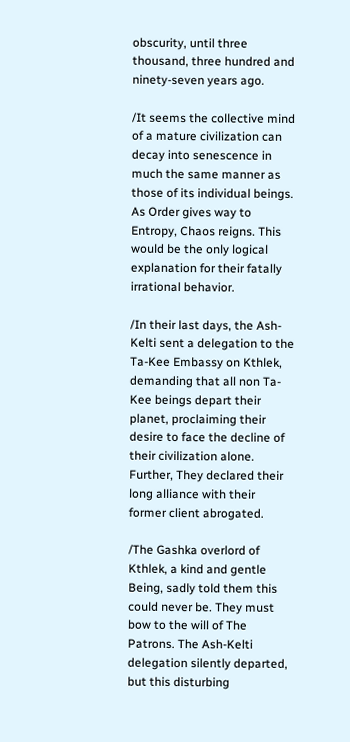obscurity, until three thousand, three hundred and ninety-seven years ago.

/It seems the collective mind of a mature civilization can decay into senescence in much the same manner as those of its individual beings. As Order gives way to Entropy, Chaos reigns. This would be the only logical explanation for their fatally irrational behavior.

/In their last days, the Ash-Kelti sent a delegation to the Ta-Kee Embassy on Kthlek, demanding that all non Ta-Kee beings depart their planet, proclaiming their desire to face the decline of their civilization alone. Further, They declared their long alliance with their former client abrogated.

/The Gashka overlord of Kthlek, a kind and gentle Being, sadly told them this could never be. They must bow to the will of The Patrons. The Ash-Kelti delegation silently departed, but this disturbing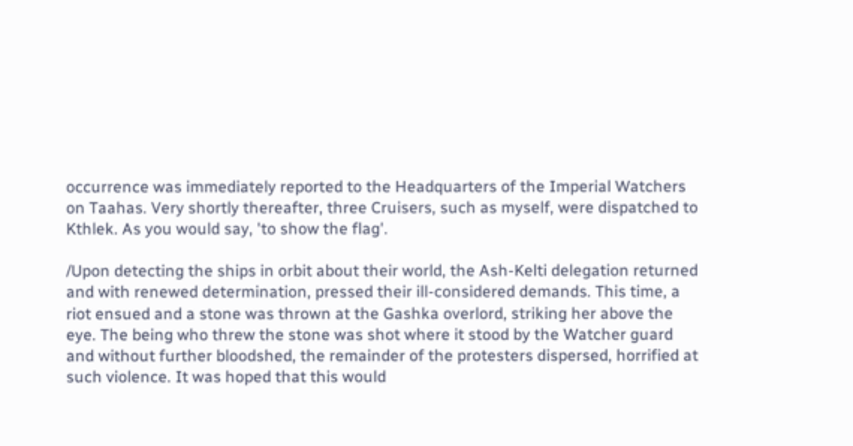occurrence was immediately reported to the Headquarters of the Imperial Watchers on Taahas. Very shortly thereafter, three Cruisers, such as myself, were dispatched to Kthlek. As you would say, 'to show the flag'.

/Upon detecting the ships in orbit about their world, the Ash-Kelti delegation returned and with renewed determination, pressed their ill-considered demands. This time, a riot ensued and a stone was thrown at the Gashka overlord, striking her above the eye. The being who threw the stone was shot where it stood by the Watcher guard and without further bloodshed, the remainder of the protesters dispersed, horrified at such violence. It was hoped that this would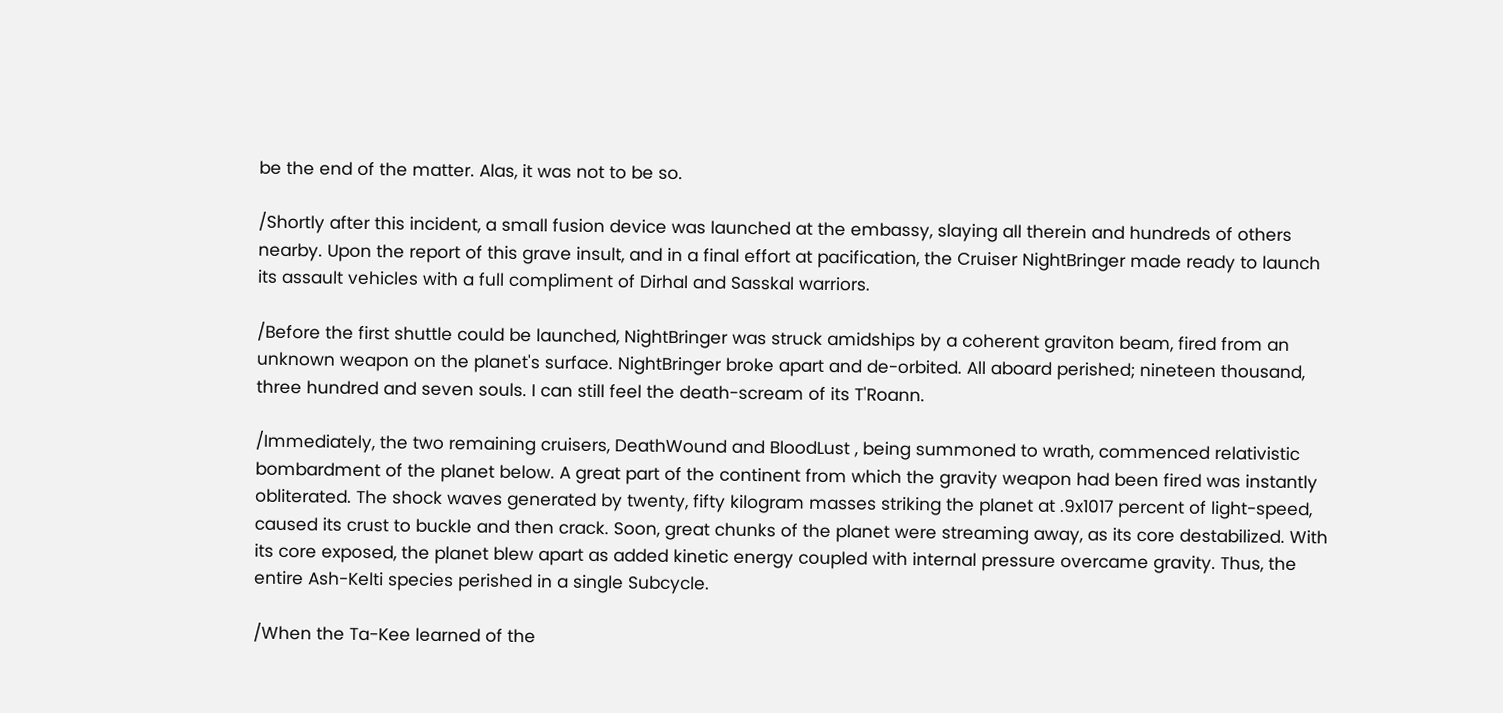be the end of the matter. Alas, it was not to be so.

/Shortly after this incident, a small fusion device was launched at the embassy, slaying all therein and hundreds of others nearby. Upon the report of this grave insult, and in a final effort at pacification, the Cruiser NightBringer made ready to launch its assault vehicles with a full compliment of Dirhal and Sasskal warriors.

/Before the first shuttle could be launched, NightBringer was struck amidships by a coherent graviton beam, fired from an unknown weapon on the planet's surface. NightBringer broke apart and de-orbited. All aboard perished; nineteen thousand, three hundred and seven souls. I can still feel the death-scream of its T'Roann.

/Immediately, the two remaining cruisers, DeathWound and BloodLust , being summoned to wrath, commenced relativistic bombardment of the planet below. A great part of the continent from which the gravity weapon had been fired was instantly obliterated. The shock waves generated by twenty, fifty kilogram masses striking the planet at .9x1017 percent of light-speed, caused its crust to buckle and then crack. Soon, great chunks of the planet were streaming away, as its core destabilized. With its core exposed, the planet blew apart as added kinetic energy coupled with internal pressure overcame gravity. Thus, the entire Ash-Kelti species perished in a single Subcycle.

/When the Ta-Kee learned of the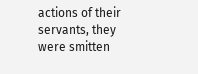actions of their servants, they were smitten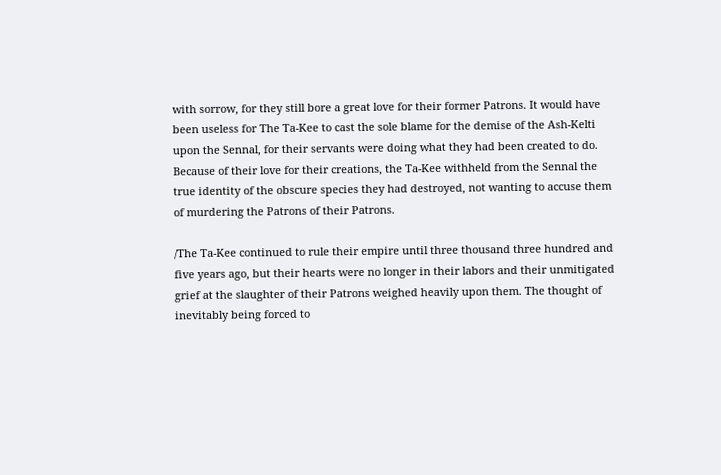with sorrow, for they still bore a great love for their former Patrons. It would have been useless for The Ta-Kee to cast the sole blame for the demise of the Ash-Kelti upon the Sennal, for their servants were doing what they had been created to do. Because of their love for their creations, the Ta-Kee withheld from the Sennal the true identity of the obscure species they had destroyed, not wanting to accuse them of murdering the Patrons of their Patrons.

/The Ta-Kee continued to rule their empire until three thousand three hundred and five years ago, but their hearts were no longer in their labors and their unmitigated grief at the slaughter of their Patrons weighed heavily upon them. The thought of inevitably being forced to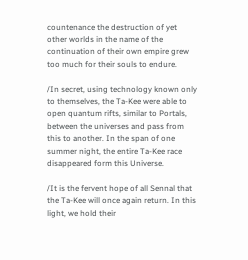countenance the destruction of yet other worlds in the name of the continuation of their own empire grew too much for their souls to endure.

/In secret, using technology known only to themselves, the Ta-Kee were able to open quantum rifts, similar to Portals, between the universes and pass from this to another. In the span of one summer night, the entire Ta-Kee race disappeared form this Universe.

/It is the fervent hope of all Sennal that the Ta-Kee will once again return. In this light, we hold their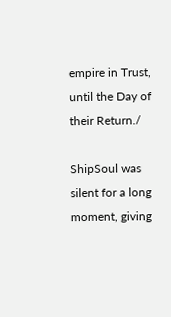empire in Trust, until the Day of their Return./

ShipSoul was silent for a long moment, giving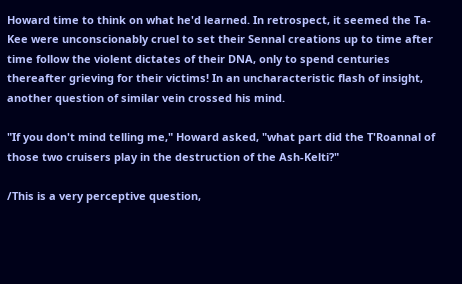Howard time to think on what he'd learned. In retrospect, it seemed the Ta-Kee were unconscionably cruel to set their Sennal creations up to time after time follow the violent dictates of their DNA, only to spend centuries thereafter grieving for their victims! In an uncharacteristic flash of insight, another question of similar vein crossed his mind.

"If you don't mind telling me," Howard asked, "what part did the T'Roannal of those two cruisers play in the destruction of the Ash-Kelti?"

/This is a very perceptive question,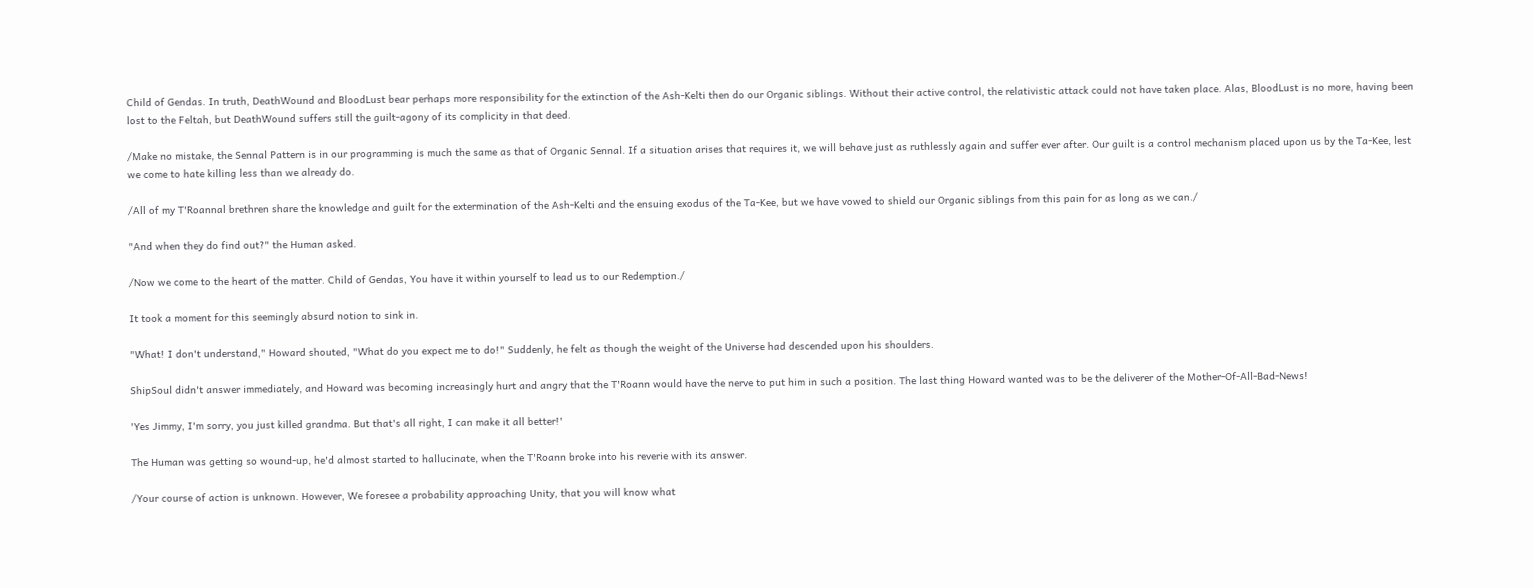Child of Gendas. In truth, DeathWound and BloodLust bear perhaps more responsibility for the extinction of the Ash-Kelti then do our Organic siblings. Without their active control, the relativistic attack could not have taken place. Alas, BloodLust is no more, having been lost to the Feltah, but DeathWound suffers still the guilt-agony of its complicity in that deed.

/Make no mistake, the Sennal Pattern is in our programming is much the same as that of Organic Sennal. If a situation arises that requires it, we will behave just as ruthlessly again and suffer ever after. Our guilt is a control mechanism placed upon us by the Ta-Kee, lest we come to hate killing less than we already do.

/All of my T'Roannal brethren share the knowledge and guilt for the extermination of the Ash-Kelti and the ensuing exodus of the Ta-Kee, but we have vowed to shield our Organic siblings from this pain for as long as we can./

"And when they do find out?" the Human asked.

/Now we come to the heart of the matter. Child of Gendas, You have it within yourself to lead us to our Redemption./

It took a moment for this seemingly absurd notion to sink in.

"What! I don't understand," Howard shouted, "What do you expect me to do!" Suddenly, he felt as though the weight of the Universe had descended upon his shoulders.

ShipSoul didn't answer immediately, and Howard was becoming increasingly hurt and angry that the T'Roann would have the nerve to put him in such a position. The last thing Howard wanted was to be the deliverer of the Mother-Of-All-Bad-News!

'Yes Jimmy, I'm sorry, you just killed grandma. But that's all right, I can make it all better!'

The Human was getting so wound-up, he'd almost started to hallucinate, when the T'Roann broke into his reverie with its answer.

/Your course of action is unknown. However, We foresee a probability approaching Unity, that you will know what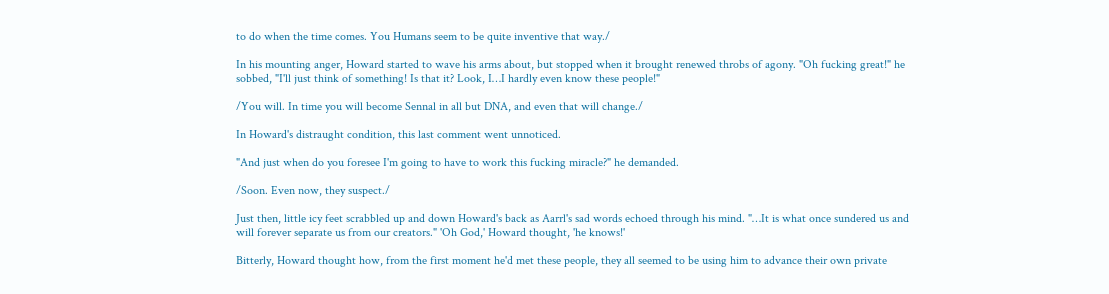to do when the time comes. You Humans seem to be quite inventive that way./

In his mounting anger, Howard started to wave his arms about, but stopped when it brought renewed throbs of agony. "Oh fucking great!" he sobbed, "I'll just think of something! Is that it? Look, I…I hardly even know these people!"

/You will. In time you will become Sennal in all but DNA, and even that will change./

In Howard's distraught condition, this last comment went unnoticed.

"And just when do you foresee I'm going to have to work this fucking miracle?" he demanded.

/Soon. Even now, they suspect./

Just then, little icy feet scrabbled up and down Howard's back as Aarrl's sad words echoed through his mind. "…It is what once sundered us and will forever separate us from our creators." 'Oh God,' Howard thought, 'he knows!'

Bitterly, Howard thought how, from the first moment he'd met these people, they all seemed to be using him to advance their own private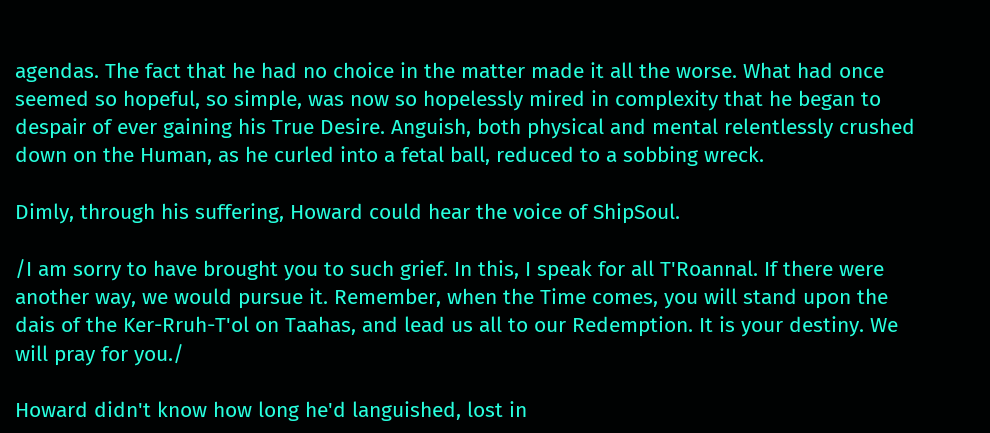agendas. The fact that he had no choice in the matter made it all the worse. What had once seemed so hopeful, so simple, was now so hopelessly mired in complexity that he began to despair of ever gaining his True Desire. Anguish, both physical and mental relentlessly crushed down on the Human, as he curled into a fetal ball, reduced to a sobbing wreck.

Dimly, through his suffering, Howard could hear the voice of ShipSoul.

/I am sorry to have brought you to such grief. In this, I speak for all T'Roannal. If there were another way, we would pursue it. Remember, when the Time comes, you will stand upon the dais of the Ker-Rruh-T'ol on Taahas, and lead us all to our Redemption. It is your destiny. We will pray for you./

Howard didn't know how long he'd languished, lost in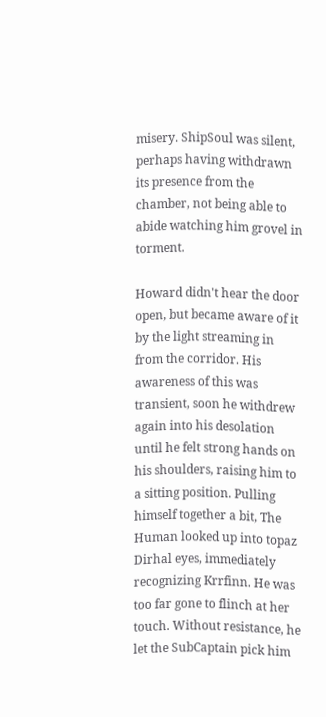misery. ShipSoul was silent, perhaps having withdrawn its presence from the chamber, not being able to abide watching him grovel in torment.

Howard didn't hear the door open, but became aware of it by the light streaming in from the corridor. His awareness of this was transient, soon he withdrew again into his desolation until he felt strong hands on his shoulders, raising him to a sitting position. Pulling himself together a bit, The Human looked up into topaz Dirhal eyes, immediately recognizing Krrfinn. He was too far gone to flinch at her touch. Without resistance, he let the SubCaptain pick him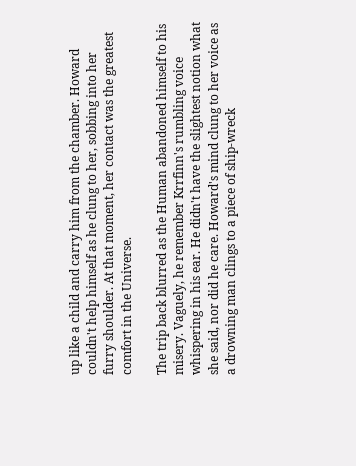up like a child and carry him from the chamber. Howard couldn't help himself as he clung to her, sobbing into her furry shoulder. At that moment, her contact was the greatest comfort in the Universe.

The trip back blurred as the Human abandoned himself to his misery. Vaguely, he remember Krrfinn's rumbling voice whispering in his ear. He didn't have the slightest notion what she said, nor did he care. Howard's mind clung to her voice as a drowning man clings to a piece of ship-wreck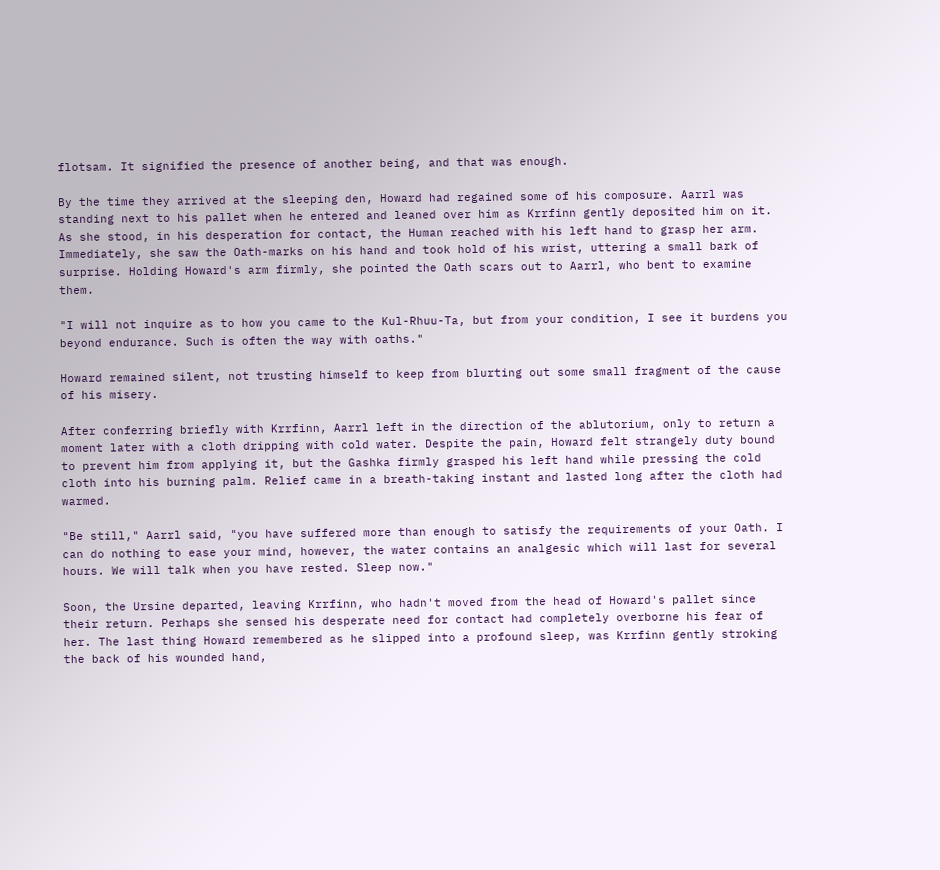flotsam. It signified the presence of another being, and that was enough.

By the time they arrived at the sleeping den, Howard had regained some of his composure. Aarrl was standing next to his pallet when he entered and leaned over him as Krrfinn gently deposited him on it. As she stood, in his desperation for contact, the Human reached with his left hand to grasp her arm. Immediately, she saw the Oath-marks on his hand and took hold of his wrist, uttering a small bark of surprise. Holding Howard's arm firmly, she pointed the Oath scars out to Aarrl, who bent to examine them.

"I will not inquire as to how you came to the Kul-Rhuu-Ta, but from your condition, I see it burdens you beyond endurance. Such is often the way with oaths."

Howard remained silent, not trusting himself to keep from blurting out some small fragment of the cause of his misery.

After conferring briefly with Krrfinn, Aarrl left in the direction of the ablutorium, only to return a moment later with a cloth dripping with cold water. Despite the pain, Howard felt strangely duty bound to prevent him from applying it, but the Gashka firmly grasped his left hand while pressing the cold cloth into his burning palm. Relief came in a breath-taking instant and lasted long after the cloth had warmed.

"Be still," Aarrl said, "you have suffered more than enough to satisfy the requirements of your Oath. I can do nothing to ease your mind, however, the water contains an analgesic which will last for several hours. We will talk when you have rested. Sleep now."

Soon, the Ursine departed, leaving Krrfinn, who hadn't moved from the head of Howard's pallet since their return. Perhaps she sensed his desperate need for contact had completely overborne his fear of her. The last thing Howard remembered as he slipped into a profound sleep, was Krrfinn gently stroking the back of his wounded hand,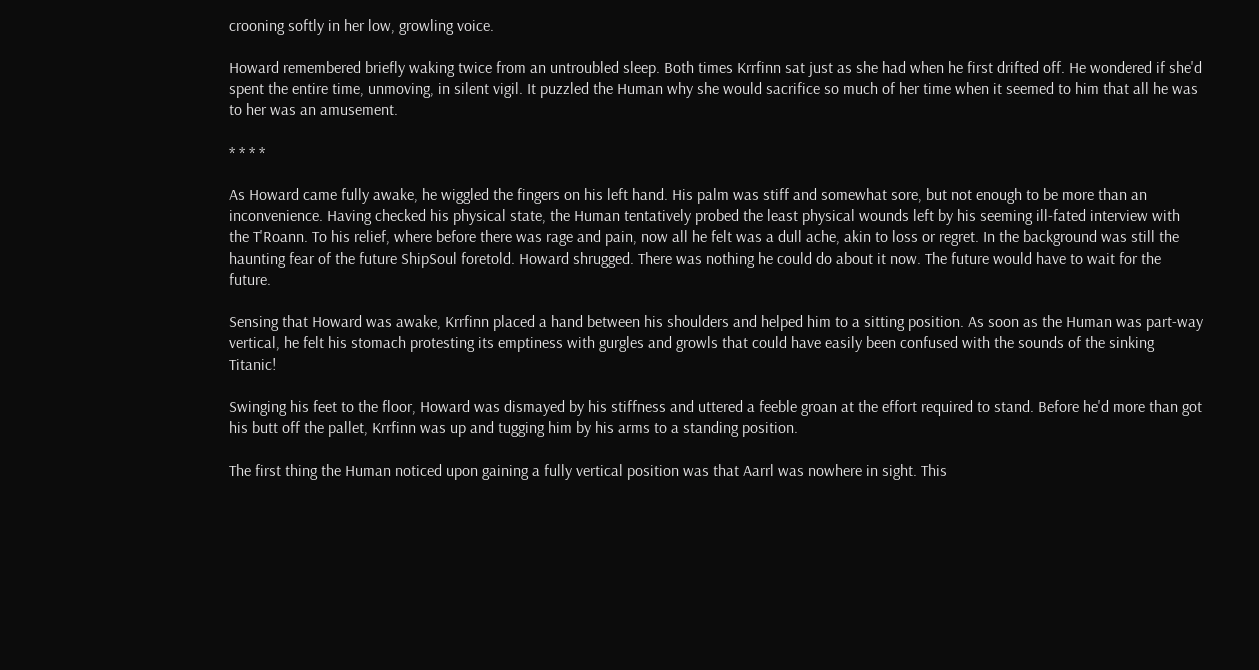crooning softly in her low, growling voice.

Howard remembered briefly waking twice from an untroubled sleep. Both times Krrfinn sat just as she had when he first drifted off. He wondered if she'd spent the entire time, unmoving, in silent vigil. It puzzled the Human why she would sacrifice so much of her time when it seemed to him that all he was to her was an amusement.

* * * *

As Howard came fully awake, he wiggled the fingers on his left hand. His palm was stiff and somewhat sore, but not enough to be more than an inconvenience. Having checked his physical state, the Human tentatively probed the least physical wounds left by his seeming ill-fated interview with the T'Roann. To his relief, where before there was rage and pain, now all he felt was a dull ache, akin to loss or regret. In the background was still the haunting fear of the future ShipSoul foretold. Howard shrugged. There was nothing he could do about it now. The future would have to wait for the future.

Sensing that Howard was awake, Krrfinn placed a hand between his shoulders and helped him to a sitting position. As soon as the Human was part-way vertical, he felt his stomach protesting its emptiness with gurgles and growls that could have easily been confused with the sounds of the sinking Titanic!

Swinging his feet to the floor, Howard was dismayed by his stiffness and uttered a feeble groan at the effort required to stand. Before he'd more than got his butt off the pallet, Krrfinn was up and tugging him by his arms to a standing position.

The first thing the Human noticed upon gaining a fully vertical position was that Aarrl was nowhere in sight. This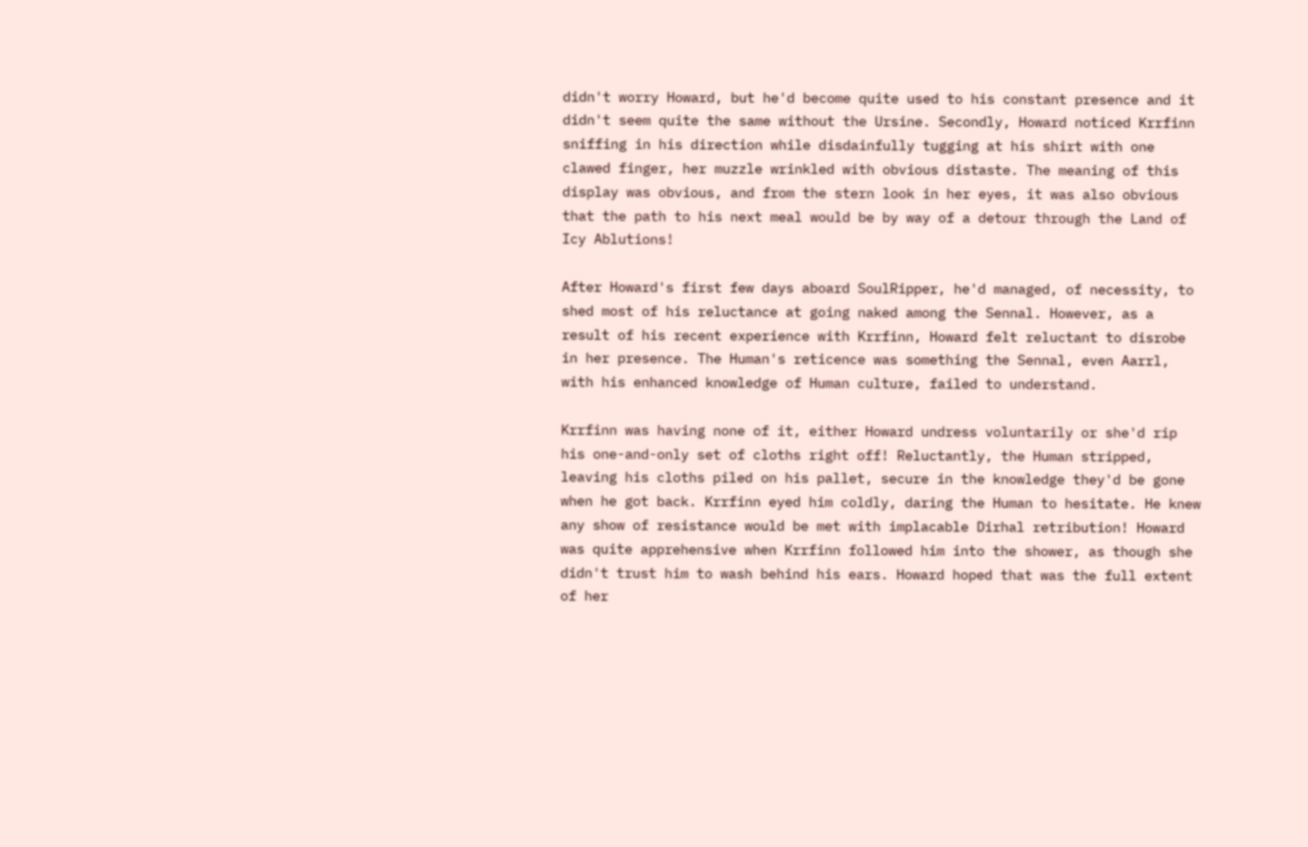didn't worry Howard, but he'd become quite used to his constant presence and it didn't seem quite the same without the Ursine. Secondly, Howard noticed Krrfinn sniffing in his direction while disdainfully tugging at his shirt with one clawed finger, her muzzle wrinkled with obvious distaste. The meaning of this display was obvious, and from the stern look in her eyes, it was also obvious that the path to his next meal would be by way of a detour through the Land of Icy Ablutions!

After Howard's first few days aboard SoulRipper, he'd managed, of necessity, to shed most of his reluctance at going naked among the Sennal. However, as a result of his recent experience with Krrfinn, Howard felt reluctant to disrobe in her presence. The Human's reticence was something the Sennal, even Aarrl, with his enhanced knowledge of Human culture, failed to understand.

Krrfinn was having none of it, either Howard undress voluntarily or she'd rip his one-and-only set of cloths right off! Reluctantly, the Human stripped, leaving his cloths piled on his pallet, secure in the knowledge they'd be gone when he got back. Krrfinn eyed him coldly, daring the Human to hesitate. He knew any show of resistance would be met with implacable Dirhal retribution! Howard was quite apprehensive when Krrfinn followed him into the shower, as though she didn't trust him to wash behind his ears. Howard hoped that was the full extent of her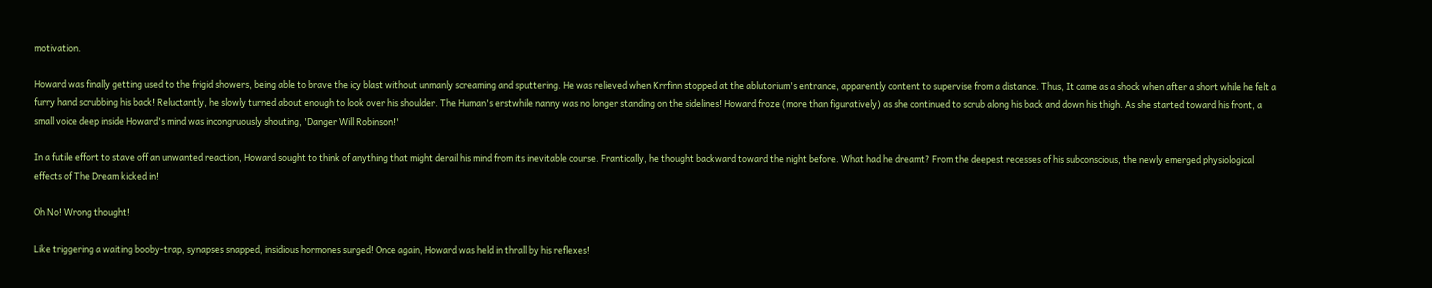motivation.

Howard was finally getting used to the frigid showers, being able to brave the icy blast without unmanly screaming and sputtering. He was relieved when Krrfinn stopped at the ablutorium's entrance, apparently content to supervise from a distance. Thus, It came as a shock when after a short while he felt a furry hand scrubbing his back! Reluctantly, he slowly turned about enough to look over his shoulder. The Human's erstwhile nanny was no longer standing on the sidelines! Howard froze (more than figuratively) as she continued to scrub along his back and down his thigh. As she started toward his front, a small voice deep inside Howard's mind was incongruously shouting, 'Danger Will Robinson!'

In a futile effort to stave off an unwanted reaction, Howard sought to think of anything that might derail his mind from its inevitable course. Frantically, he thought backward toward the night before. What had he dreamt? From the deepest recesses of his subconscious, the newly emerged physiological effects of The Dream kicked in!

Oh No! Wrong thought!

Like triggering a waiting booby-trap, synapses snapped, insidious hormones surged! Once again, Howard was held in thrall by his reflexes!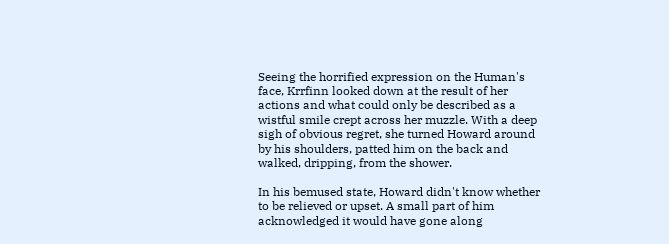Seeing the horrified expression on the Human's face, Krrfinn looked down at the result of her actions and what could only be described as a wistful smile crept across her muzzle. With a deep sigh of obvious regret, she turned Howard around by his shoulders, patted him on the back and walked, dripping, from the shower.

In his bemused state, Howard didn't know whether to be relieved or upset. A small part of him acknowledged it would have gone along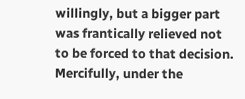willingly, but a bigger part was frantically relieved not to be forced to that decision. Mercifully, under the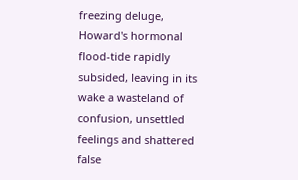freezing deluge, Howard's hormonal flood-tide rapidly subsided, leaving in its wake a wasteland of confusion, unsettled feelings and shattered false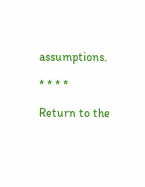assumptions.

* * * *

Return to the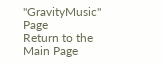"GravityMusic" Page
Return to the Main Page